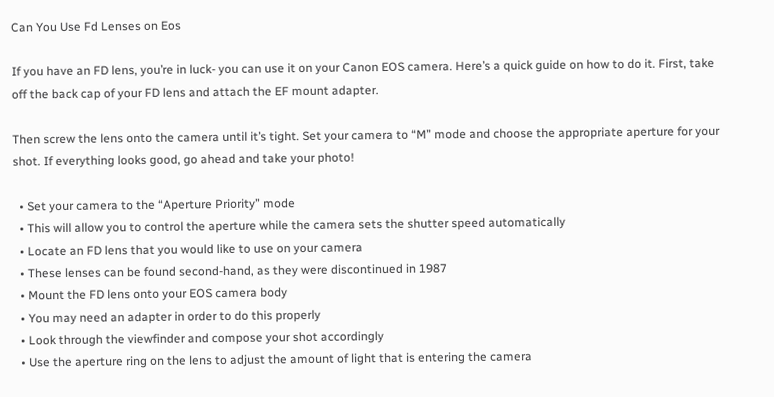Can You Use Fd Lenses on Eos

If you have an FD lens, you’re in luck- you can use it on your Canon EOS camera. Here’s a quick guide on how to do it. First, take off the back cap of your FD lens and attach the EF mount adapter.

Then screw the lens onto the camera until it’s tight. Set your camera to “M” mode and choose the appropriate aperture for your shot. If everything looks good, go ahead and take your photo!

  • Set your camera to the “Aperture Priority” mode
  • This will allow you to control the aperture while the camera sets the shutter speed automatically
  • Locate an FD lens that you would like to use on your camera
  • These lenses can be found second-hand, as they were discontinued in 1987
  • Mount the FD lens onto your EOS camera body
  • You may need an adapter in order to do this properly
  • Look through the viewfinder and compose your shot accordingly
  • Use the aperture ring on the lens to adjust the amount of light that is entering the camera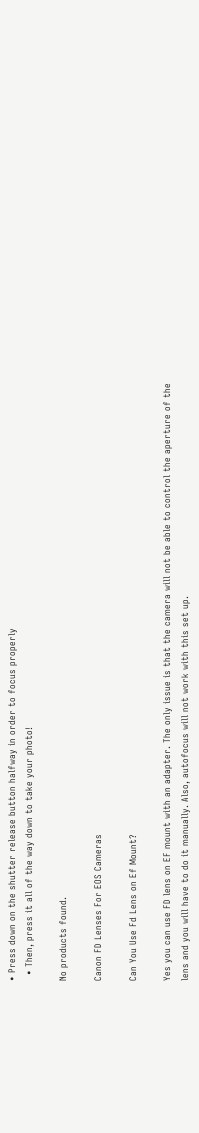• Press down on the shutter release button halfway in order to focus properly
  • Then, press it all of the way down to take your photo!

No products found.

Canon FD Lenses For EOS Cameras

Can You Use Fd Lens on Ef Mount?

Yes you can use FD lens on EF mount with an adapter. The only issue is that the camera will not be able to control the aperture of the lens and you will have to do it manually. Also, autofocus will not work with this set up.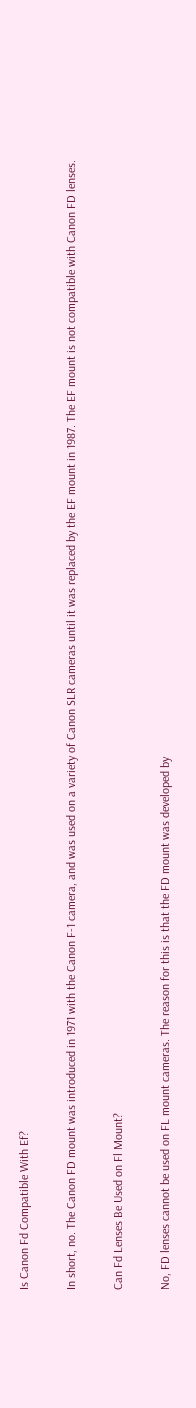Is Canon Fd Compatible With Ef?

In short, no. The Canon FD mount was introduced in 1971 with the Canon F-1 camera, and was used on a variety of Canon SLR cameras until it was replaced by the EF mount in 1987. The EF mount is not compatible with Canon FD lenses.

Can Fd Lenses Be Used on Fl Mount?

No, FD lenses cannot be used on FL mount cameras. The reason for this is that the FD mount was developed by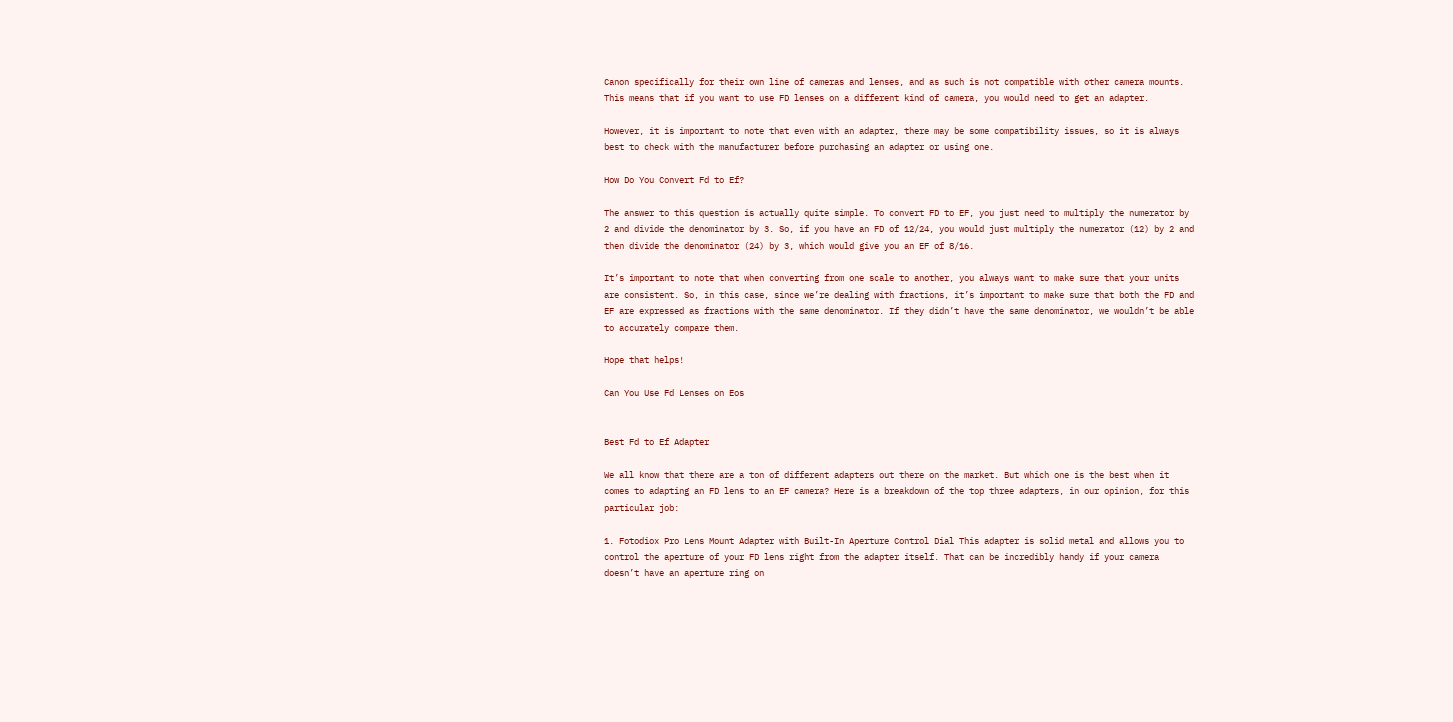Canon specifically for their own line of cameras and lenses, and as such is not compatible with other camera mounts. This means that if you want to use FD lenses on a different kind of camera, you would need to get an adapter.

However, it is important to note that even with an adapter, there may be some compatibility issues, so it is always best to check with the manufacturer before purchasing an adapter or using one.

How Do You Convert Fd to Ef?

The answer to this question is actually quite simple. To convert FD to EF, you just need to multiply the numerator by 2 and divide the denominator by 3. So, if you have an FD of 12/24, you would just multiply the numerator (12) by 2 and then divide the denominator (24) by 3, which would give you an EF of 8/16.

It’s important to note that when converting from one scale to another, you always want to make sure that your units are consistent. So, in this case, since we’re dealing with fractions, it’s important to make sure that both the FD and EF are expressed as fractions with the same denominator. If they didn’t have the same denominator, we wouldn’t be able to accurately compare them.

Hope that helps!

Can You Use Fd Lenses on Eos


Best Fd to Ef Adapter

We all know that there are a ton of different adapters out there on the market. But which one is the best when it comes to adapting an FD lens to an EF camera? Here is a breakdown of the top three adapters, in our opinion, for this particular job:

1. Fotodiox Pro Lens Mount Adapter with Built-In Aperture Control Dial This adapter is solid metal and allows you to control the aperture of your FD lens right from the adapter itself. That can be incredibly handy if your camera doesn’t have an aperture ring on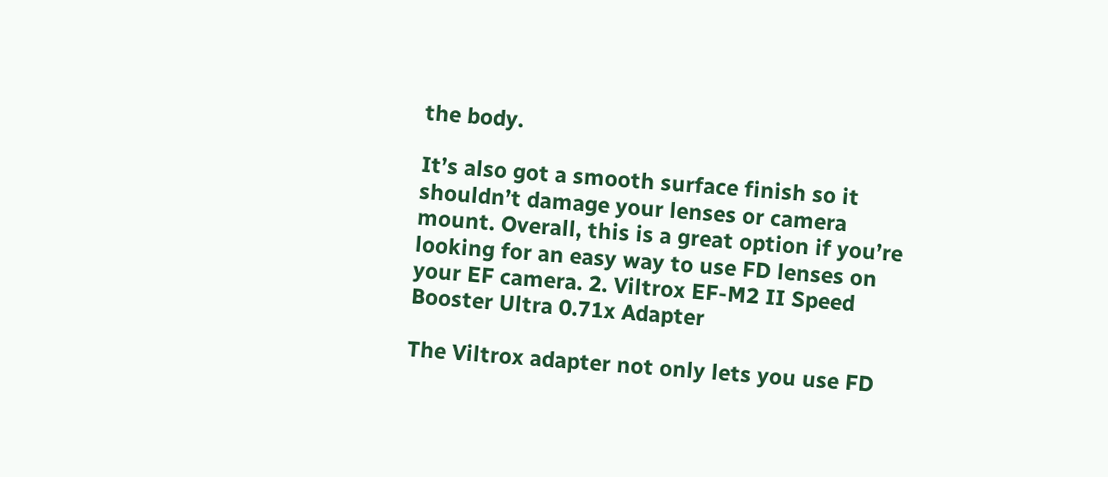the body.

It’s also got a smooth surface finish so it shouldn’t damage your lenses or camera mount. Overall, this is a great option if you’re looking for an easy way to use FD lenses on your EF camera. 2. Viltrox EF-M2 II Speed Booster Ultra 0.71x Adapter

The Viltrox adapter not only lets you use FD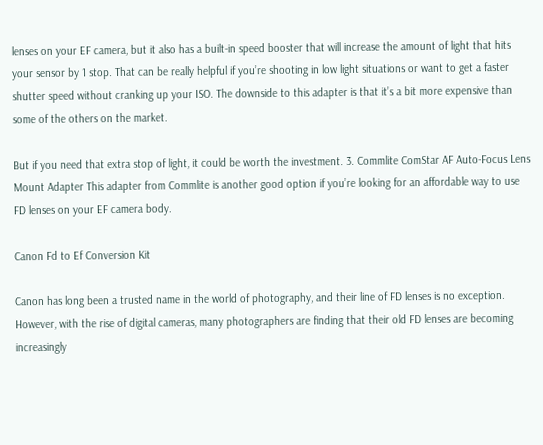lenses on your EF camera, but it also has a built-in speed booster that will increase the amount of light that hits your sensor by 1 stop. That can be really helpful if you’re shooting in low light situations or want to get a faster shutter speed without cranking up your ISO. The downside to this adapter is that it’s a bit more expensive than some of the others on the market.

But if you need that extra stop of light, it could be worth the investment. 3. Commlite ComStar AF Auto-Focus Lens Mount Adapter This adapter from Commlite is another good option if you’re looking for an affordable way to use FD lenses on your EF camera body.

Canon Fd to Ef Conversion Kit

Canon has long been a trusted name in the world of photography, and their line of FD lenses is no exception. However, with the rise of digital cameras, many photographers are finding that their old FD lenses are becoming increasingly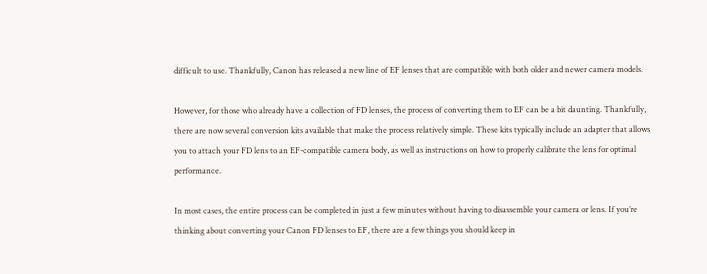difficult to use. Thankfully, Canon has released a new line of EF lenses that are compatible with both older and newer camera models.

However, for those who already have a collection of FD lenses, the process of converting them to EF can be a bit daunting. Thankfully, there are now several conversion kits available that make the process relatively simple. These kits typically include an adapter that allows you to attach your FD lens to an EF-compatible camera body, as well as instructions on how to properly calibrate the lens for optimal performance.

In most cases, the entire process can be completed in just a few minutes without having to disassemble your camera or lens. If you’re thinking about converting your Canon FD lenses to EF, there are a few things you should keep in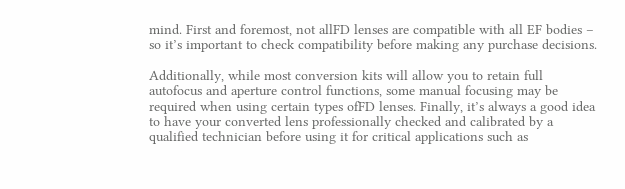mind. First and foremost, not allFD lenses are compatible with all EF bodies – so it’s important to check compatibility before making any purchase decisions.

Additionally, while most conversion kits will allow you to retain full autofocus and aperture control functions, some manual focusing may be required when using certain types ofFD lenses. Finally, it’s always a good idea to have your converted lens professionally checked and calibrated by a qualified technician before using it for critical applications such as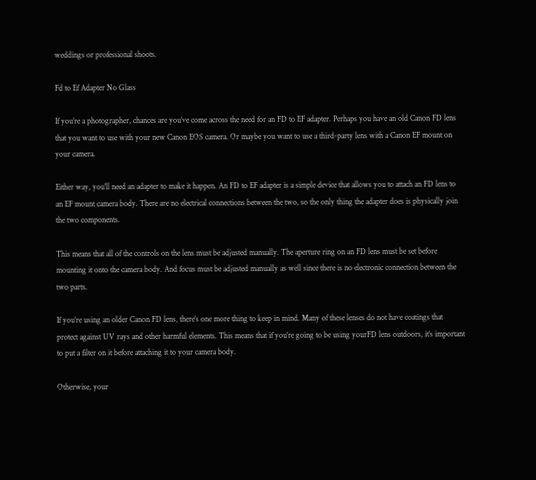weddings or professional shoots.

Fd to Ef Adapter No Glass

If you’re a photographer, chances are you’ve come across the need for an FD to EF adapter. Perhaps you have an old Canon FD lens that you want to use with your new Canon EOS camera. Or maybe you want to use a third-party lens with a Canon EF mount on your camera.

Either way, you’ll need an adapter to make it happen. An FD to EF adapter is a simple device that allows you to attach an FD lens to an EF mount camera body. There are no electrical connections between the two, so the only thing the adapter does is physically join the two components.

This means that all of the controls on the lens must be adjusted manually. The aperture ring on an FD lens must be set before mounting it onto the camera body. And focus must be adjusted manually as well since there is no electronic connection between the two parts.

If you’re using an older Canon FD lens, there’s one more thing to keep in mind. Many of these lenses do not have coatings that protect against UV rays and other harmful elements. This means that if you’re going to be using yourFD lens outdoors, it’s important to put a filter on it before attaching it to your camera body.

Otherwise, your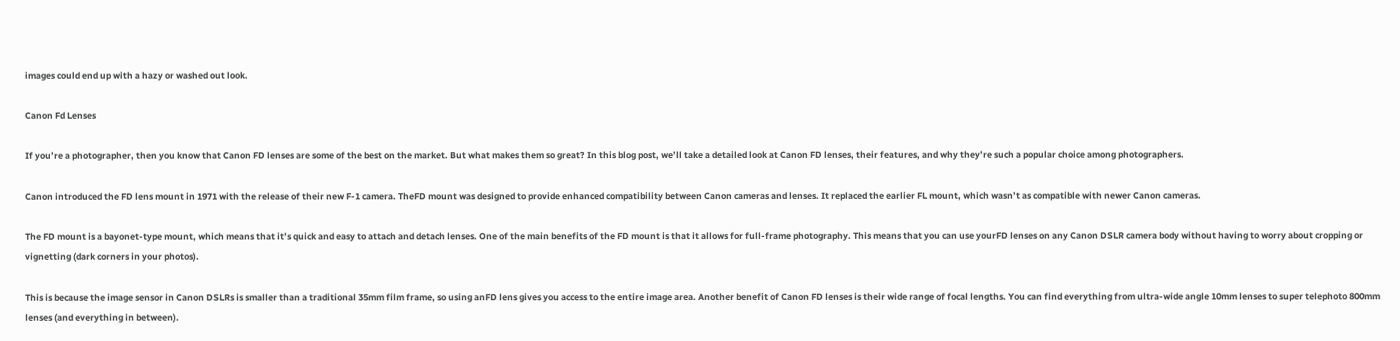images could end up with a hazy or washed out look.

Canon Fd Lenses

If you’re a photographer, then you know that Canon FD lenses are some of the best on the market. But what makes them so great? In this blog post, we’ll take a detailed look at Canon FD lenses, their features, and why they’re such a popular choice among photographers.

Canon introduced the FD lens mount in 1971 with the release of their new F-1 camera. TheFD mount was designed to provide enhanced compatibility between Canon cameras and lenses. It replaced the earlier FL mount, which wasn’t as compatible with newer Canon cameras.

The FD mount is a bayonet-type mount, which means that it’s quick and easy to attach and detach lenses. One of the main benefits of the FD mount is that it allows for full-frame photography. This means that you can use yourFD lenses on any Canon DSLR camera body without having to worry about cropping or vignetting (dark corners in your photos).

This is because the image sensor in Canon DSLRs is smaller than a traditional 35mm film frame, so using anFD lens gives you access to the entire image area. Another benefit of Canon FD lenses is their wide range of focal lengths. You can find everything from ultra-wide angle 10mm lenses to super telephoto 800mm lenses (and everything in between).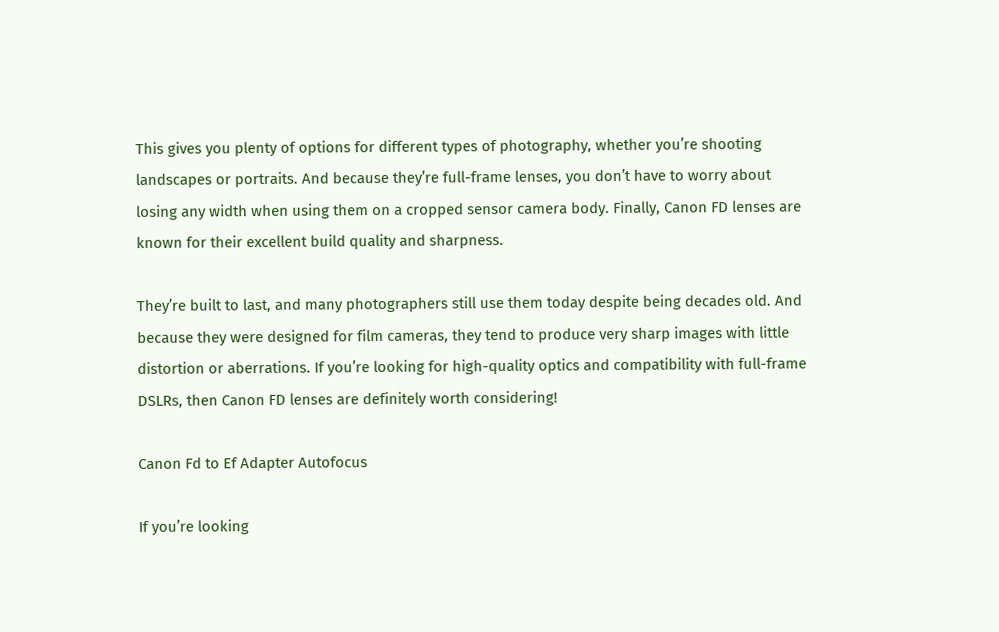This gives you plenty of options for different types of photography, whether you’re shooting landscapes or portraits. And because they’re full-frame lenses, you don’t have to worry about losing any width when using them on a cropped sensor camera body. Finally, Canon FD lenses are known for their excellent build quality and sharpness.

They’re built to last, and many photographers still use them today despite being decades old. And because they were designed for film cameras, they tend to produce very sharp images with little distortion or aberrations. If you’re looking for high-quality optics and compatibility with full-frame DSLRs, then Canon FD lenses are definitely worth considering!

Canon Fd to Ef Adapter Autofocus

If you’re looking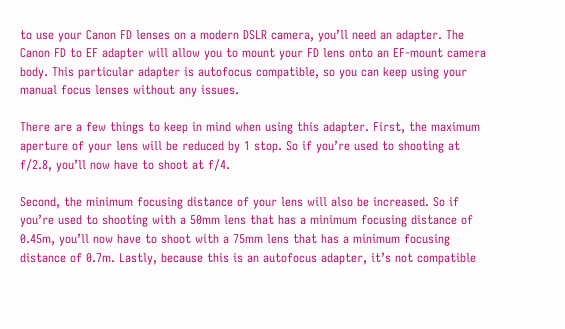to use your Canon FD lenses on a modern DSLR camera, you’ll need an adapter. The Canon FD to EF adapter will allow you to mount your FD lens onto an EF-mount camera body. This particular adapter is autofocus compatible, so you can keep using your manual focus lenses without any issues.

There are a few things to keep in mind when using this adapter. First, the maximum aperture of your lens will be reduced by 1 stop. So if you’re used to shooting at f/2.8, you’ll now have to shoot at f/4.

Second, the minimum focusing distance of your lens will also be increased. So if you’re used to shooting with a 50mm lens that has a minimum focusing distance of 0.45m, you’ll now have to shoot with a 75mm lens that has a minimum focusing distance of 0.7m. Lastly, because this is an autofocus adapter, it’s not compatible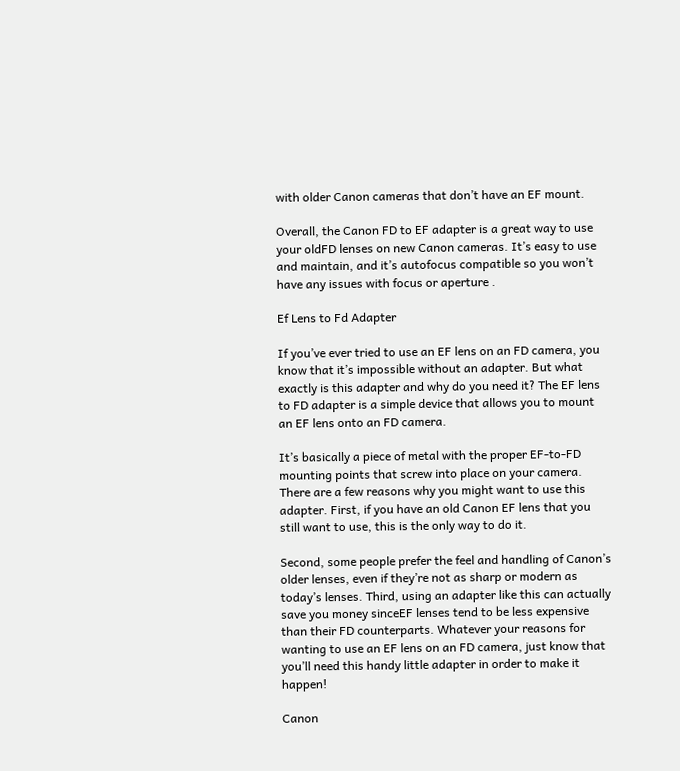with older Canon cameras that don’t have an EF mount.

Overall, the Canon FD to EF adapter is a great way to use your oldFD lenses on new Canon cameras. It’s easy to use and maintain, and it’s autofocus compatible so you won’t have any issues with focus or aperture .

Ef Lens to Fd Adapter

If you’ve ever tried to use an EF lens on an FD camera, you know that it’s impossible without an adapter. But what exactly is this adapter and why do you need it? The EF lens to FD adapter is a simple device that allows you to mount an EF lens onto an FD camera.

It’s basically a piece of metal with the proper EF-to-FD mounting points that screw into place on your camera. There are a few reasons why you might want to use this adapter. First, if you have an old Canon EF lens that you still want to use, this is the only way to do it.

Second, some people prefer the feel and handling of Canon’s older lenses, even if they’re not as sharp or modern as today’s lenses. Third, using an adapter like this can actually save you money sinceEF lenses tend to be less expensive than their FD counterparts. Whatever your reasons for wanting to use an EF lens on an FD camera, just know that you’ll need this handy little adapter in order to make it happen!

Canon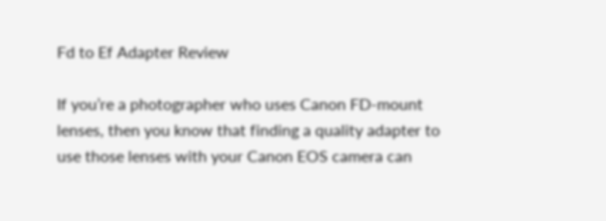Fd to Ef Adapter Review

If you’re a photographer who uses Canon FD-mount lenses, then you know that finding a quality adapter to use those lenses with your Canon EOS camera can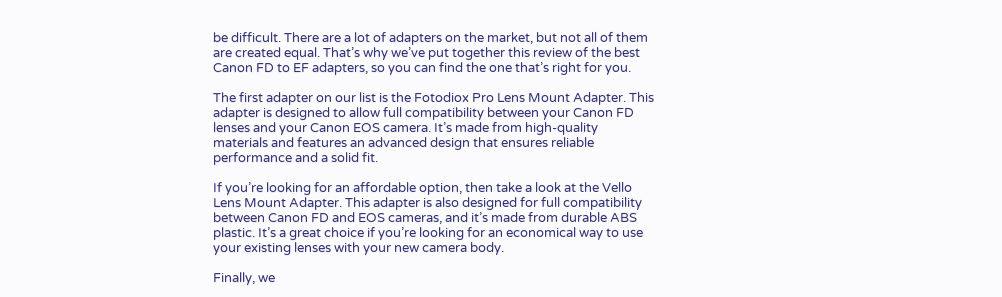be difficult. There are a lot of adapters on the market, but not all of them are created equal. That’s why we’ve put together this review of the best Canon FD to EF adapters, so you can find the one that’s right for you.

The first adapter on our list is the Fotodiox Pro Lens Mount Adapter. This adapter is designed to allow full compatibility between your Canon FD lenses and your Canon EOS camera. It’s made from high-quality materials and features an advanced design that ensures reliable performance and a solid fit.

If you’re looking for an affordable option, then take a look at the Vello Lens Mount Adapter. This adapter is also designed for full compatibility between Canon FD and EOS cameras, and it’s made from durable ABS plastic. It’s a great choice if you’re looking for an economical way to use your existing lenses with your new camera body.

Finally, we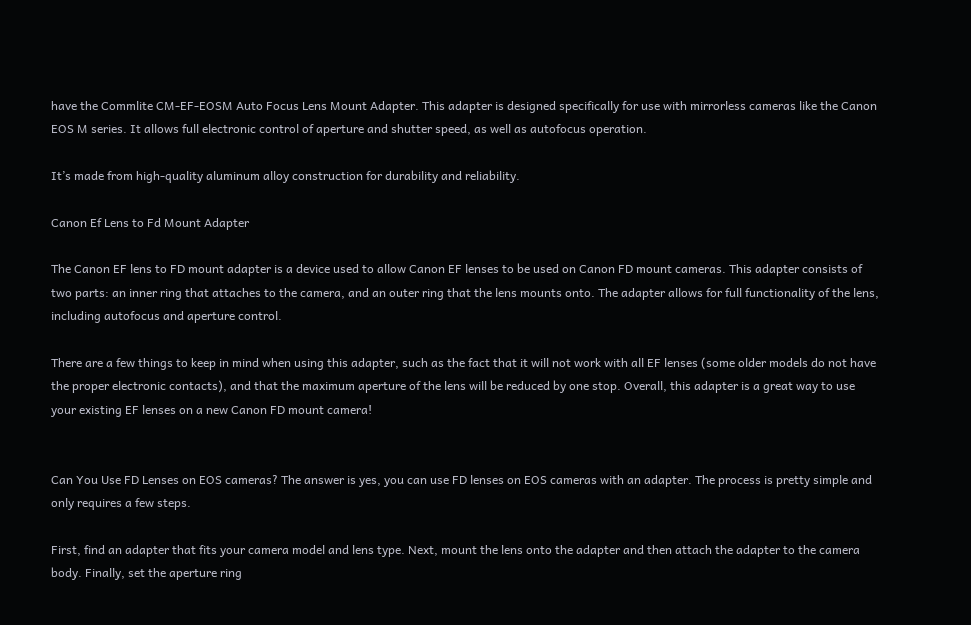have the Commlite CM-EF-EOSM Auto Focus Lens Mount Adapter. This adapter is designed specifically for use with mirrorless cameras like the Canon EOS M series. It allows full electronic control of aperture and shutter speed, as well as autofocus operation.

It’s made from high-quality aluminum alloy construction for durability and reliability.

Canon Ef Lens to Fd Mount Adapter

The Canon EF lens to FD mount adapter is a device used to allow Canon EF lenses to be used on Canon FD mount cameras. This adapter consists of two parts: an inner ring that attaches to the camera, and an outer ring that the lens mounts onto. The adapter allows for full functionality of the lens, including autofocus and aperture control.

There are a few things to keep in mind when using this adapter, such as the fact that it will not work with all EF lenses (some older models do not have the proper electronic contacts), and that the maximum aperture of the lens will be reduced by one stop. Overall, this adapter is a great way to use your existing EF lenses on a new Canon FD mount camera!


Can You Use FD Lenses on EOS cameras? The answer is yes, you can use FD lenses on EOS cameras with an adapter. The process is pretty simple and only requires a few steps.

First, find an adapter that fits your camera model and lens type. Next, mount the lens onto the adapter and then attach the adapter to the camera body. Finally, set the aperture ring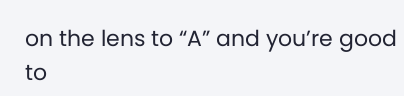on the lens to “A” and you’re good to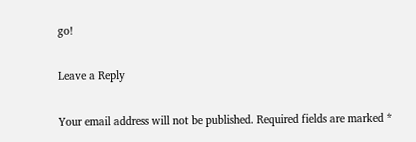go!

Leave a Reply

Your email address will not be published. Required fields are marked *